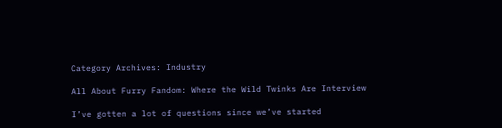Category Archives: Industry

All About Furry Fandom: Where the Wild Twinks Are Interview

I’ve gotten a lot of questions since we’ve started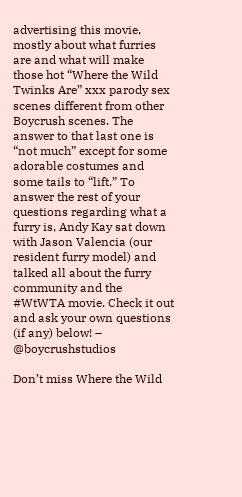advertising this movie, mostly about what furries are and what will make those hot “Where the Wild Twinks Are” xxx parody sex scenes different from other Boycrush scenes. The answer to that last one is “not much” except for some adorable costumes and some tails to “lift.” To answer the rest of your questions regarding what a furry is, Andy Kay sat down with Jason Valencia (our resident furry model) and talked all about the furry community and the #WtWTA movie. Check it out and ask your own questions (if any) below! – @boycrushstudios

Don’t miss Where the Wild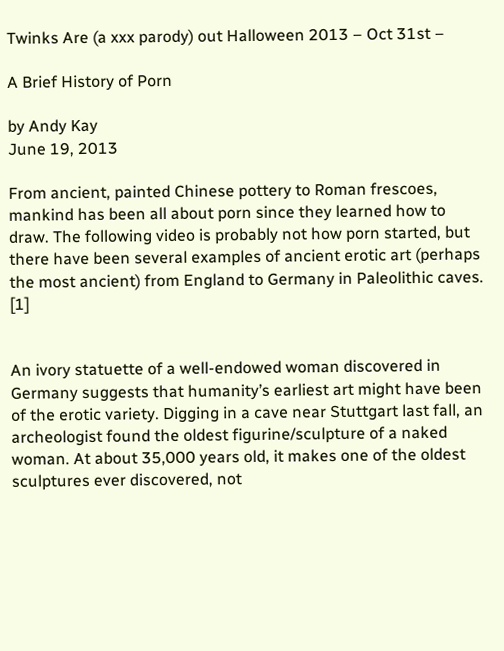Twinks Are (a xxx parody) out Halloween 2013 – Oct 31st –

A Brief History of Porn

by Andy Kay
June 19, 2013

From ancient, painted Chinese pottery to Roman frescoes, mankind has been all about porn since they learned how to draw. The following video is probably not how porn started, but there have been several examples of ancient erotic art (perhaps the most ancient) from England to Germany in Paleolithic caves. [1]


An ivory statuette of a well-endowed woman discovered in Germany suggests that humanity’s earliest art might have been of the erotic variety. Digging in a cave near Stuttgart last fall, an archeologist found the oldest figurine/sculpture of a naked woman. At about 35,000 years old, it makes one of the oldest sculptures ever discovered, not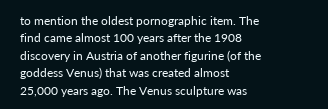to mention the oldest pornographic item. The find came almost 100 years after the 1908 discovery in Austria of another figurine (of the goddess Venus) that was created almost 25,000 years ago. The Venus sculpture was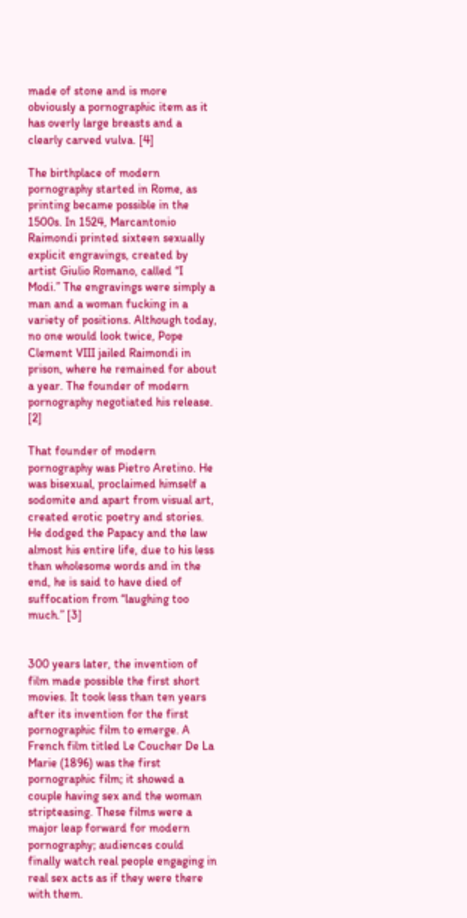made of stone and is more obviously a pornographic item as it has overly large breasts and a clearly carved vulva. [4]

The birthplace of modern pornography started in Rome, as printing became possible in the 1500s. In 1524, Marcantonio Raimondi printed sixteen sexually explicit engravings, created by artist Giulio Romano, called “I Modi.” The engravings were simply a man and a woman fucking in a variety of positions. Although today, no one would look twice, Pope Clement VIII jailed Raimondi in prison, where he remained for about a year. The founder of modern pornography negotiated his release. [2]

That founder of modern pornography was Pietro Aretino. He was bisexual, proclaimed himself a sodomite and apart from visual art, created erotic poetry and stories. He dodged the Papacy and the law almost his entire life, due to his less than wholesome words and in the end, he is said to have died of suffocation from “laughing too much.” [3]


300 years later, the invention of film made possible the first short movies. It took less than ten years after its invention for the first pornographic film to emerge. A French film titled Le Coucher De La Marie (1896) was the first pornographic film; it showed a couple having sex and the woman stripteasing. These films were a major leap forward for modern pornography; audiences could finally watch real people engaging in real sex acts as if they were there with them.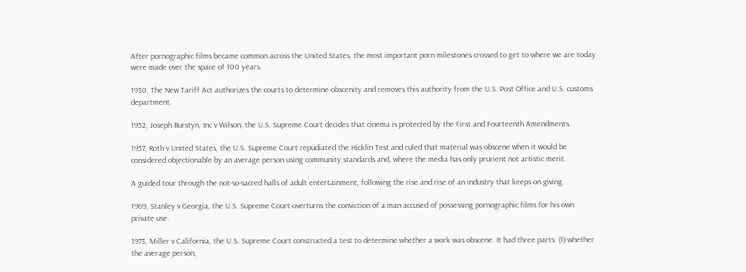After pornographic films became common across the United States, the most important porn milestones crossed to get to where we are today were made over the space of 100 years.

1930, The New Tariff Act authorizes the courts to determine obscenity and removes this authority from the U.S. Post Office and U.S. customs department.

1952, Joseph Burstyn, Inc v Wilson; the U.S. Supreme Court decides that cinema is protected by the First and Fourteenth Amendments.

1957, Roth v United States, the U.S. Supreme Court repudiated the Hicklin Test and ruled that material was obscene when it would be considered objectionable by an average person using community standards and, where the media has only prurient not artistic merit.

A guided tour through the not-so-sacred halls of adult entertainment, following the rise and rise of an industry that keeps on giving.

1969, Stanley v Georgia, the U.S. Supreme Court overturns the conviction of a man accused of possessing pornographic films for his own private use.

1973, Miller v California, the U.S. Supreme Court constructed a test to determine whether a work was obscene. It had three parts: (1) whether the average person,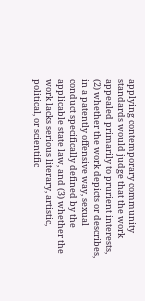applying contemporary community standards would judge that the work appealed primarily to prurient interests, (2) whether the work depicts or describes, in a patently offensive way, sexual conduct specifically defined by the applicable state law, and (3) whether the work lacks serious literary, artistic, political, or scientific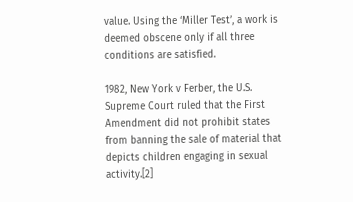value. Using the ‘Miller Test’, a work is deemed obscene only if all three conditions are satisfied.

1982, New York v Ferber, the U.S. Supreme Court ruled that the First Amendment did not prohibit states from banning the sale of material that depicts children engaging in sexual activity.[2]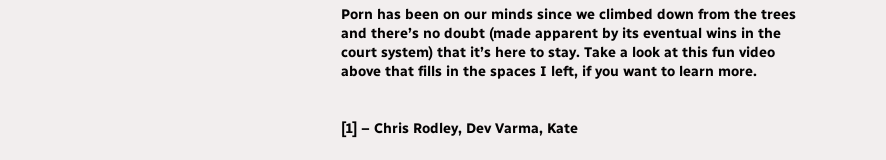Porn has been on our minds since we climbed down from the trees and there’s no doubt (made apparent by its eventual wins in the court system) that it’s here to stay. Take a look at this fun video above that fills in the spaces I left, if you want to learn more.


[1] – Chris Rodley, Dev Varma, Kate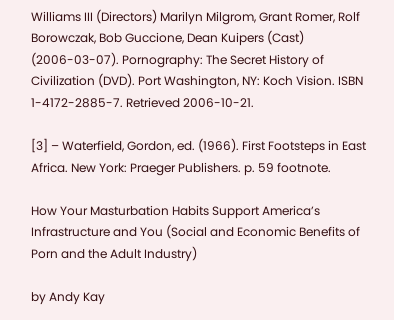Williams III (Directors) Marilyn Milgrom, Grant Romer, Rolf Borowczak, Bob Guccione, Dean Kuipers (Cast) (2006-03-07). Pornography: The Secret History of Civilization (DVD). Port Washington, NY: Koch Vision. ISBN 1-4172-2885-7. Retrieved 2006-10-21.

[3] – Waterfield, Gordon, ed. (1966). First Footsteps in East Africa. New York: Praeger Publishers. p. 59 footnote.

How Your Masturbation Habits Support America’s Infrastructure and You (Social and Economic Benefits of Porn and the Adult Industry)

by Andy Kay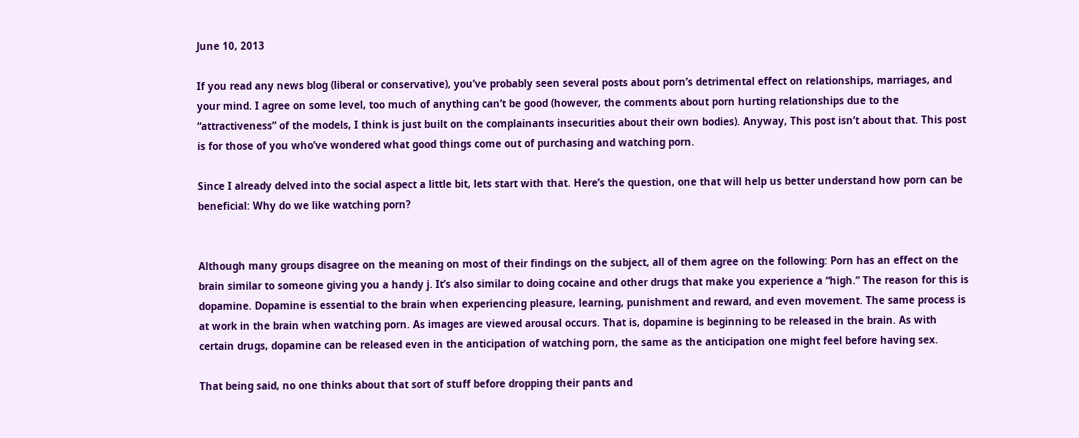June 10, 2013

If you read any news blog (liberal or conservative), you’ve probably seen several posts about porn’s detrimental effect on relationships, marriages, and your mind. I agree on some level, too much of anything can’t be good (however, the comments about porn hurting relationships due to the “attractiveness” of the models, I think is just built on the complainants insecurities about their own bodies). Anyway, This post isn’t about that. This post is for those of you who’ve wondered what good things come out of purchasing and watching porn.

Since I already delved into the social aspect a little bit, lets start with that. Here’s the question, one that will help us better understand how porn can be beneficial: Why do we like watching porn?


Although many groups disagree on the meaning on most of their findings on the subject, all of them agree on the following: Porn has an effect on the brain similar to someone giving you a handy j. It’s also similar to doing cocaine and other drugs that make you experience a “high.” The reason for this is dopamine. Dopamine is essential to the brain when experiencing pleasure, learning, punishment and reward, and even movement. The same process is at work in the brain when watching porn. As images are viewed arousal occurs. That is, dopamine is beginning to be released in the brain. As with certain drugs, dopamine can be released even in the anticipation of watching porn, the same as the anticipation one might feel before having sex.

That being said, no one thinks about that sort of stuff before dropping their pants and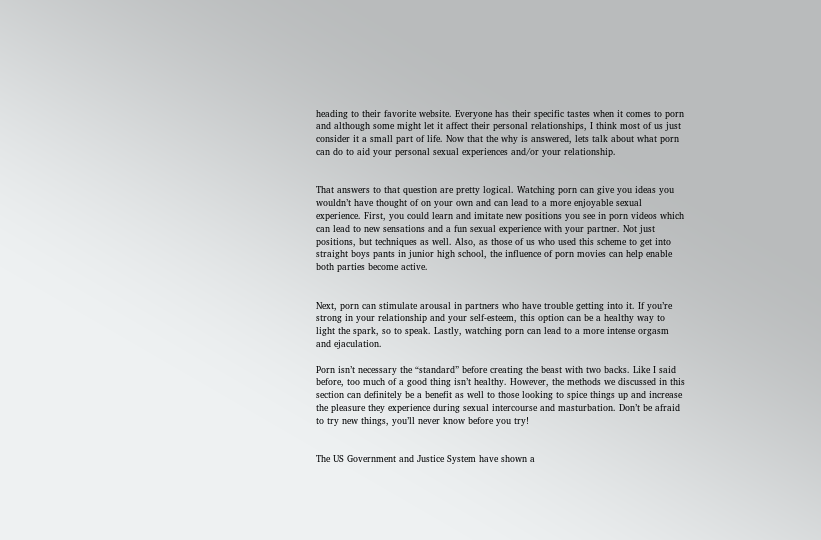heading to their favorite website. Everyone has their specific tastes when it comes to porn and although some might let it affect their personal relationships, I think most of us just consider it a small part of life. Now that the why is answered, lets talk about what porn can do to aid your personal sexual experiences and/or your relationship.


That answers to that question are pretty logical. Watching porn can give you ideas you wouldn’t have thought of on your own and can lead to a more enjoyable sexual experience. First, you could learn and imitate new positions you see in porn videos which can lead to new sensations and a fun sexual experience with your partner. Not just positions, but techniques as well. Also, as those of us who used this scheme to get into straight boys pants in junior high school, the influence of porn movies can help enable both parties become active.


Next, porn can stimulate arousal in partners who have trouble getting into it. If you’re strong in your relationship and your self-esteem, this option can be a healthy way to light the spark, so to speak. Lastly, watching porn can lead to a more intense orgasm and ejaculation.

Porn isn’t necessary the “standard” before creating the beast with two backs. Like I said before, too much of a good thing isn’t healthy. However, the methods we discussed in this section can definitely be a benefit as well to those looking to spice things up and increase the pleasure they experience during sexual intercourse and masturbation. Don’t be afraid to try new things, you’ll never know before you try!


The US Government and Justice System have shown a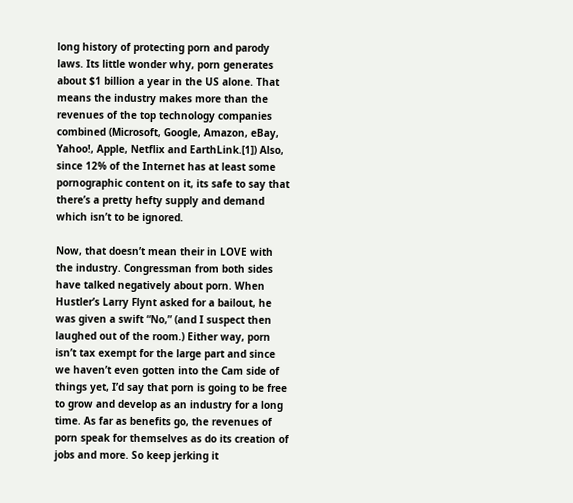long history of protecting porn and parody laws. Its little wonder why, porn generates about $1 billion a year in the US alone. That means the industry makes more than the revenues of the top technology companies combined (Microsoft, Google, Amazon, eBay, Yahoo!, Apple, Netflix and EarthLink.[1]) Also, since 12% of the Internet has at least some pornographic content on it, its safe to say that there’s a pretty hefty supply and demand which isn’t to be ignored.

Now, that doesn’t mean their in LOVE with the industry. Congressman from both sides have talked negatively about porn. When Hustler’s Larry Flynt asked for a bailout, he was given a swift “No,” (and I suspect then laughed out of the room.) Either way, porn isn’t tax exempt for the large part and since we haven’t even gotten into the Cam side of things yet, I’d say that porn is going to be free to grow and develop as an industry for a long time. As far as benefits go, the revenues of porn speak for themselves as do its creation of jobs and more. So keep jerking it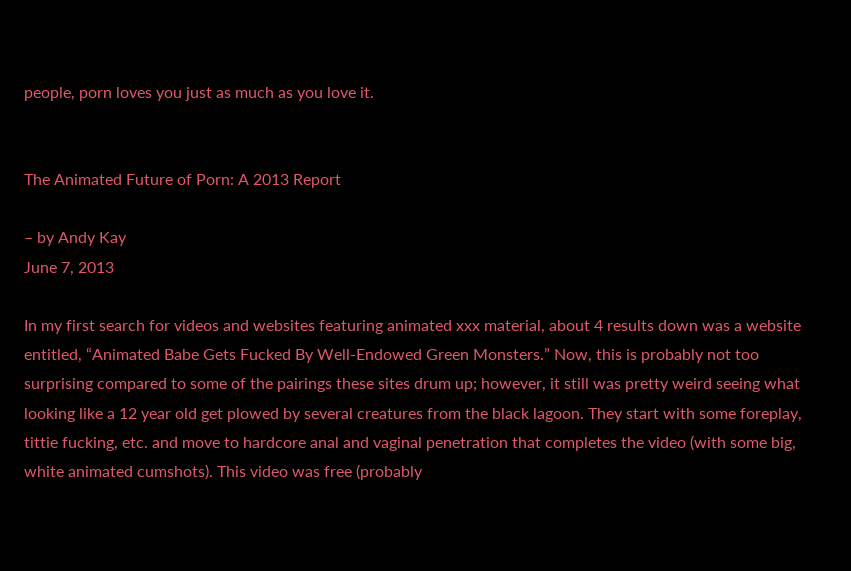people, porn loves you just as much as you love it.


The Animated Future of Porn: A 2013 Report

– by Andy Kay
June 7, 2013

In my first search for videos and websites featuring animated xxx material, about 4 results down was a website entitled, “Animated Babe Gets Fucked By Well-Endowed Green Monsters.” Now, this is probably not too surprising compared to some of the pairings these sites drum up; however, it still was pretty weird seeing what looking like a 12 year old get plowed by several creatures from the black lagoon. They start with some foreplay, tittie fucking, etc. and move to hardcore anal and vaginal penetration that completes the video (with some big, white animated cumshots). This video was free (probably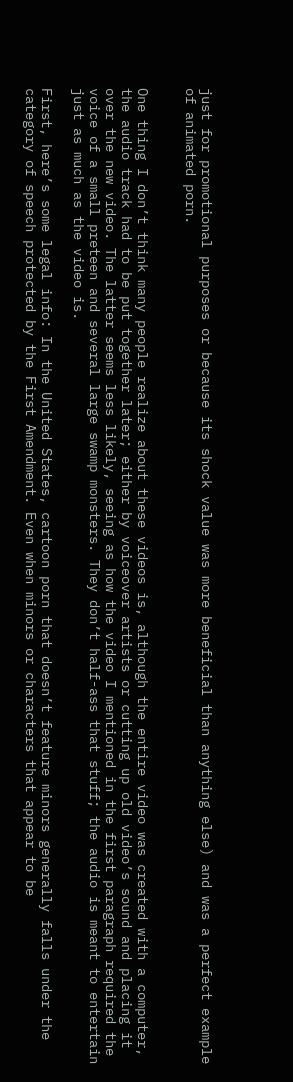just for promotional purposes or because its shock value was more beneficial than anything else) and was a perfect example of animated porn.


One thing I don’t think many people realize about these videos is, although the entire video was created with a computer, the audio track had to be put together later; either by voiceover artists or cutting up old video’s sound and placing it over the new video. The latter seems less likely, seeing as how the video I mentioned in the first paragraph required the voice of a small preteen and several large swamp monsters. They don’t half-ass that stuff; the audio is meant to entertain just as much as the video is.

First, here’s some legal info: In the United States, cartoon porn that doesn’t feature minors generally falls under the category of speech protected by the First Amendment. Even when minors or characters that appear to be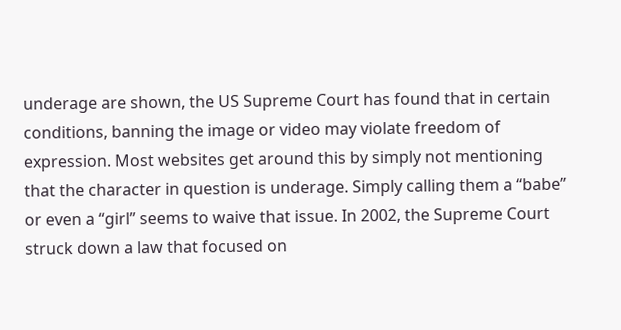underage are shown, the US Supreme Court has found that in certain conditions, banning the image or video may violate freedom of expression. Most websites get around this by simply not mentioning that the character in question is underage. Simply calling them a “babe” or even a “girl” seems to waive that issue. In 2002, the Supreme Court struck down a law that focused on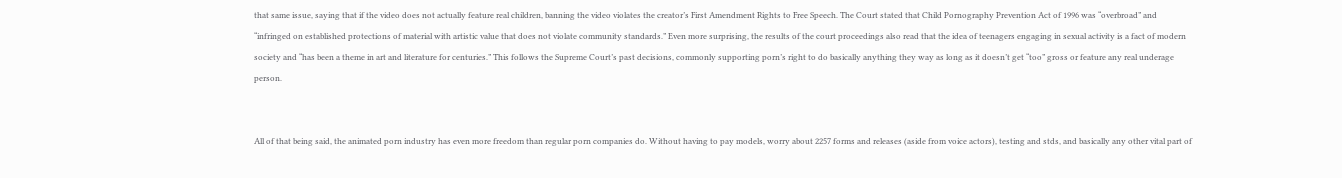that same issue, saying that if the video does not actually feature real children, banning the video violates the creator’s First Amendment Rights to Free Speech. The Court stated that Child Pornography Prevention Act of 1996 was “overbroad” and “infringed on established protections of material with artistic value that does not violate community standards.” Even more surprising, the results of the court proceedings also read that the idea of teenagers engaging in sexual activity is a fact of modern society and “has been a theme in art and literature for centuries.” This follows the Supreme Court’s past decisions, commonly supporting porn’s right to do basically anything they way as long as it doesn’t get “too” gross or feature any real underage person.


All of that being said, the animated porn industry has even more freedom than regular porn companies do. Without having to pay models, worry about 2257 forms and releases (aside from voice actors), testing and stds, and basically any other vital part of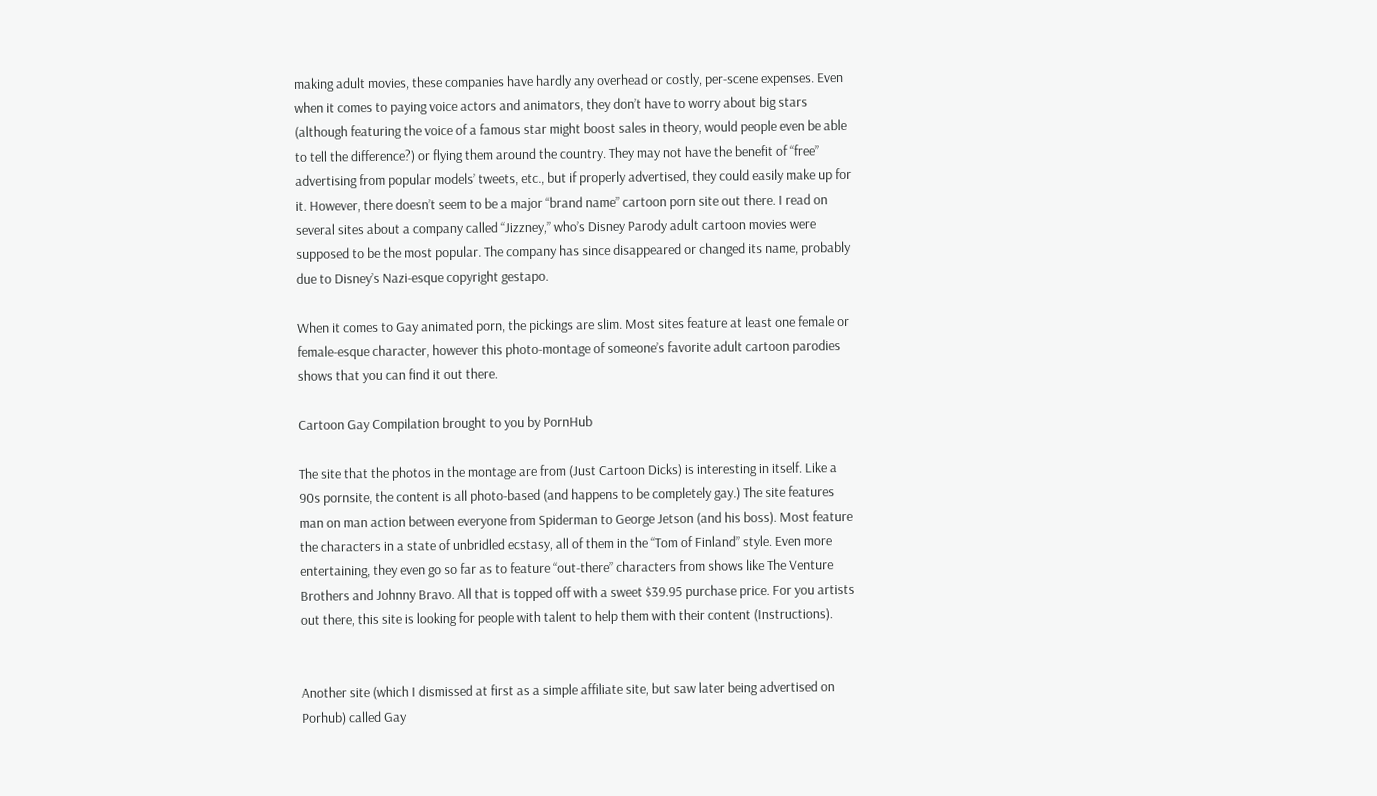making adult movies, these companies have hardly any overhead or costly, per-scene expenses. Even when it comes to paying voice actors and animators, they don’t have to worry about big stars (although featuring the voice of a famous star might boost sales in theory, would people even be able to tell the difference?) or flying them around the country. They may not have the benefit of “free” advertising from popular models’ tweets, etc., but if properly advertised, they could easily make up for it. However, there doesn’t seem to be a major “brand name” cartoon porn site out there. I read on several sites about a company called “Jizzney,” who’s Disney Parody adult cartoon movies were supposed to be the most popular. The company has since disappeared or changed its name, probably due to Disney’s Nazi-esque copyright gestapo.

When it comes to Gay animated porn, the pickings are slim. Most sites feature at least one female or female-esque character, however this photo-montage of someone’s favorite adult cartoon parodies shows that you can find it out there.

Cartoon Gay Compilation brought to you by PornHub

The site that the photos in the montage are from (Just Cartoon Dicks) is interesting in itself. Like a 90s pornsite, the content is all photo-based (and happens to be completely gay.) The site features man on man action between everyone from Spiderman to George Jetson (and his boss). Most feature the characters in a state of unbridled ecstasy, all of them in the “Tom of Finland” style. Even more entertaining, they even go so far as to feature “out-there” characters from shows like The Venture Brothers and Johnny Bravo. All that is topped off with a sweet $39.95 purchase price. For you artists out there, this site is looking for people with talent to help them with their content (Instructions).


Another site (which I dismissed at first as a simple affiliate site, but saw later being advertised on Porhub) called Gay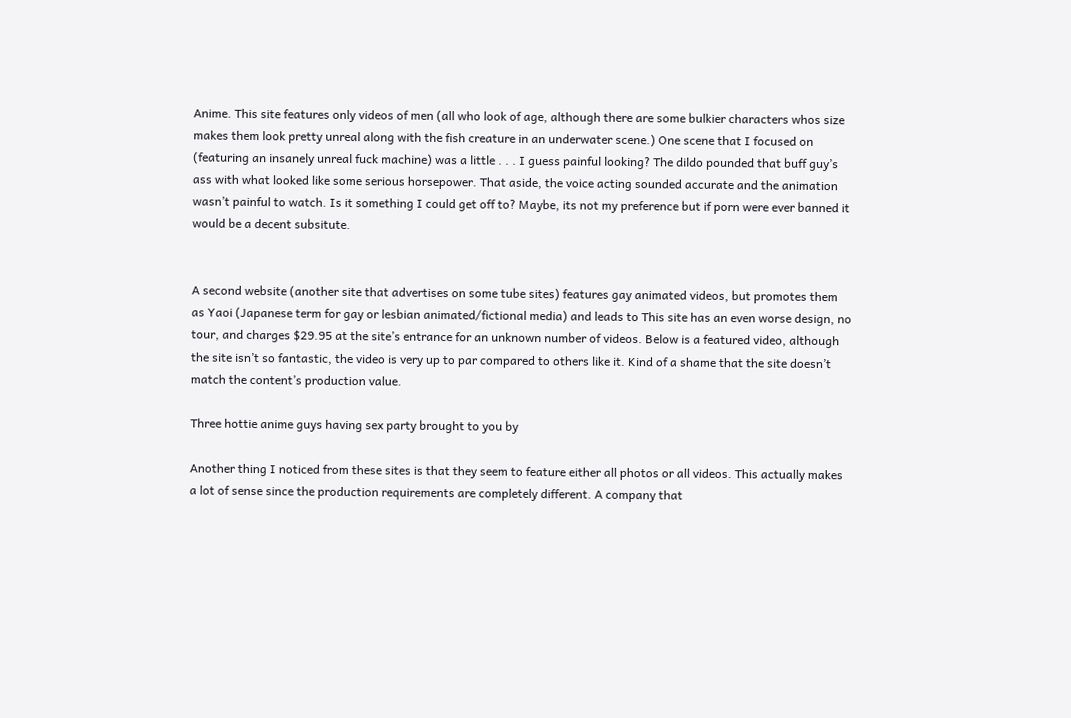Anime. This site features only videos of men (all who look of age, although there are some bulkier characters whos size makes them look pretty unreal along with the fish creature in an underwater scene.) One scene that I focused on (featuring an insanely unreal fuck machine) was a little . . . I guess painful looking? The dildo pounded that buff guy’s ass with what looked like some serious horsepower. That aside, the voice acting sounded accurate and the animation wasn’t painful to watch. Is it something I could get off to? Maybe, its not my preference but if porn were ever banned it would be a decent subsitute.


A second website (another site that advertises on some tube sites) features gay animated videos, but promotes them as Yaoi (Japanese term for gay or lesbian animated/fictional media) and leads to This site has an even worse design, no tour, and charges $29.95 at the site’s entrance for an unknown number of videos. Below is a featured video, although the site isn’t so fantastic, the video is very up to par compared to others like it. Kind of a shame that the site doesn’t match the content’s production value.

Three hottie anime guys having sex party brought to you by

Another thing I noticed from these sites is that they seem to feature either all photos or all videos. This actually makes a lot of sense since the production requirements are completely different. A company that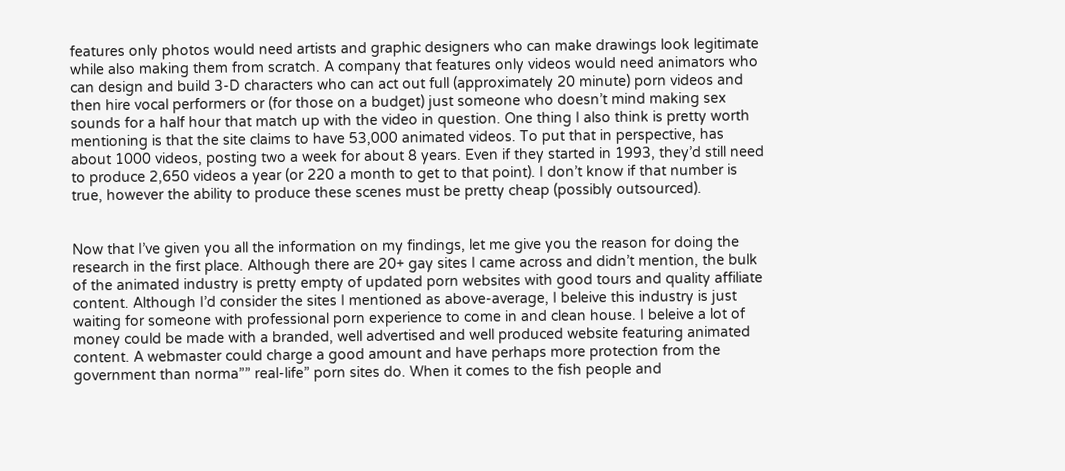features only photos would need artists and graphic designers who can make drawings look legitimate while also making them from scratch. A company that features only videos would need animators who can design and build 3-D characters who can act out full (approximately 20 minute) porn videos and then hire vocal performers or (for those on a budget) just someone who doesn’t mind making sex sounds for a half hour that match up with the video in question. One thing I also think is pretty worth mentioning is that the site claims to have 53,000 animated videos. To put that in perspective, has about 1000 videos, posting two a week for about 8 years. Even if they started in 1993, they’d still need to produce 2,650 videos a year (or 220 a month to get to that point). I don’t know if that number is true, however the ability to produce these scenes must be pretty cheap (possibly outsourced).


Now that I’ve given you all the information on my findings, let me give you the reason for doing the research in the first place. Although there are 20+ gay sites I came across and didn’t mention, the bulk of the animated industry is pretty empty of updated porn websites with good tours and quality affiliate content. Although I’d consider the sites I mentioned as above-average, I beleive this industry is just waiting for someone with professional porn experience to come in and clean house. I beleive a lot of money could be made with a branded, well advertised and well produced website featuring animated content. A webmaster could charge a good amount and have perhaps more protection from the government than norma”” real-life” porn sites do. When it comes to the fish people and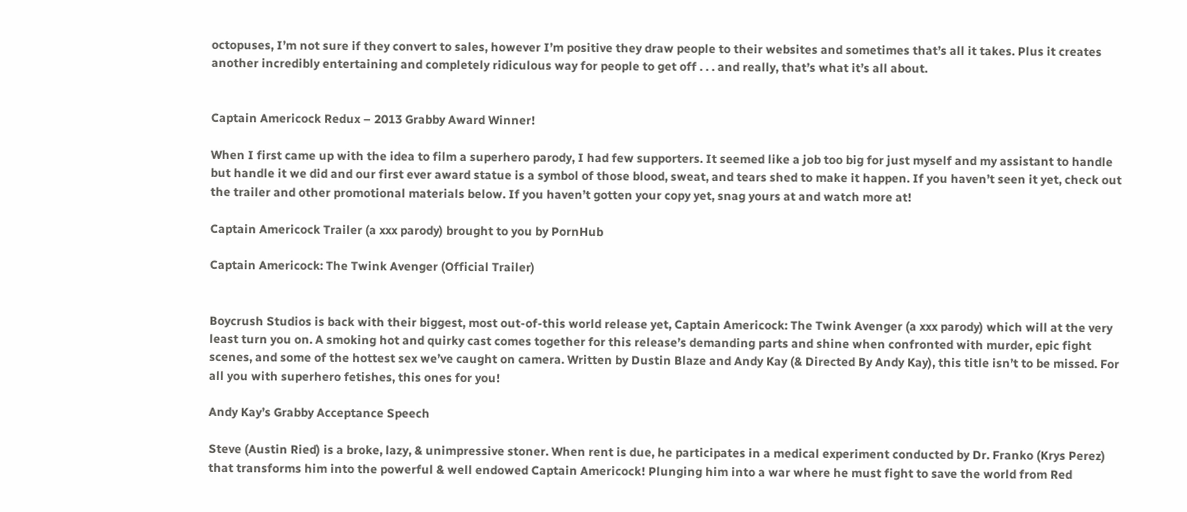octopuses, I’m not sure if they convert to sales, however I’m positive they draw people to their websites and sometimes that’s all it takes. Plus it creates another incredibly entertaining and completely ridiculous way for people to get off . . . and really, that’s what it’s all about.


Captain Americock Redux – 2013 Grabby Award Winner!

When I first came up with the idea to film a superhero parody, I had few supporters. It seemed like a job too big for just myself and my assistant to handle but handle it we did and our first ever award statue is a symbol of those blood, sweat, and tears shed to make it happen. If you haven’t seen it yet, check out the trailer and other promotional materials below. If you haven’t gotten your copy yet, snag yours at and watch more at!

Captain Americock Trailer (a xxx parody) brought to you by PornHub

Captain Americock: The Twink Avenger (Official Trailer)


Boycrush Studios is back with their biggest, most out-of-this world release yet, Captain Americock: The Twink Avenger (a xxx parody) which will at the very least turn you on. A smoking hot and quirky cast comes together for this release’s demanding parts and shine when confronted with murder, epic fight scenes, and some of the hottest sex we’ve caught on camera. Written by Dustin Blaze and Andy Kay (& Directed By Andy Kay), this title isn’t to be missed. For all you with superhero fetishes, this ones for you!

Andy Kay’s Grabby Acceptance Speech

Steve (Austin Ried) is a broke, lazy, & unimpressive stoner. When rent is due, he participates in a medical experiment conducted by Dr. Franko (Krys Perez) that transforms him into the powerful & well endowed Captain Americock! Plunging him into a war where he must fight to save the world from Red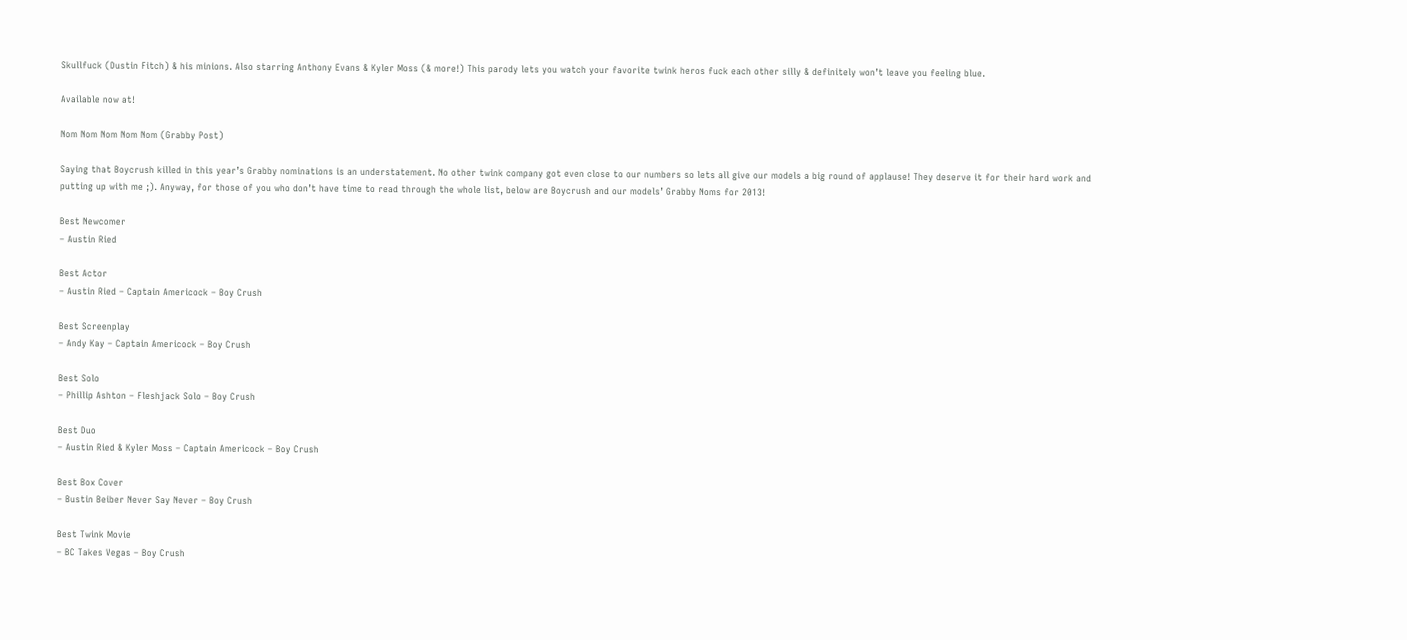Skullfuck (Dustin Fitch) & his minions. Also starring Anthony Evans & Kyler Moss (& more!) This parody lets you watch your favorite twink heros fuck each other silly & definitely won’t leave you feeling blue.

Available now at!

Nom Nom Nom Nom Nom (Grabby Post)

Saying that Boycrush killed in this year’s Grabby nominations is an understatement. No other twink company got even close to our numbers so lets all give our models a big round of applause! They deserve it for their hard work and putting up with me ;). Anyway, for those of you who don’t have time to read through the whole list, below are Boycrush and our models’ Grabby Noms for 2013!

Best Newcomer
– Austin Ried

Best Actor
– Austin Ried – Captain Americock – Boy Crush

Best Screenplay
– Andy Kay – Captain Americock – Boy Crush

Best Solo
– Phillip Ashton – Fleshjack Solo – Boy Crush

Best Duo
– Austin Ried & Kyler Moss – Captain Americock – Boy Crush

Best Box Cover
– Bustin Beiber Never Say Never – Boy Crush

Best Twink Movie
– BC Takes Vegas – Boy Crush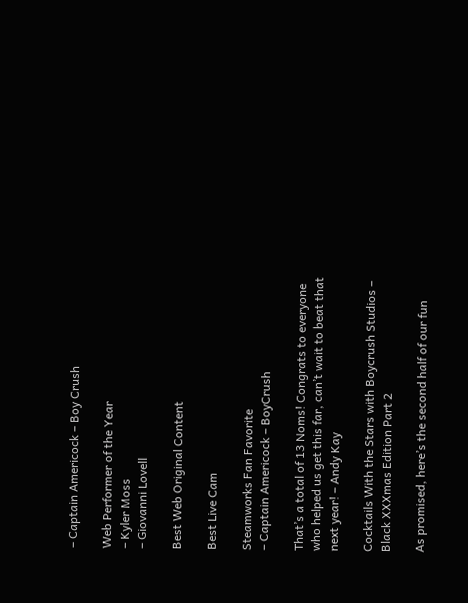– Captain Americock – Boy Crush

Web Performer of the Year
– Kyler Moss
– Giovanni Lovell

Best Web Original Content

Best Live Cam

Steamworks Fan Favorite
– Captain Americock – BoyCrush

That’s a total of 13 Noms! Congrats to everyone who helped us get this far, can’t wait to beat that next year! – Andy Kay

Cocktails With the Stars with Boycrush Studios – Black XXXmas Edition Part 2

As promised, here’s the second half of our fun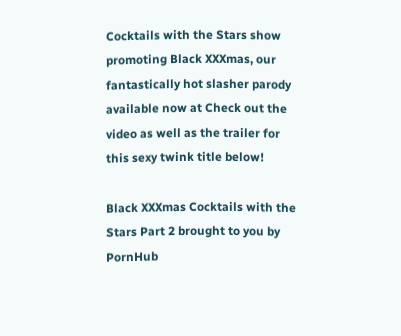Cocktails with the Stars show promoting Black XXXmas, our fantastically hot slasher parody available now at Check out the video as well as the trailer for this sexy twink title below!

Black XXXmas Cocktails with the Stars Part 2 brought to you by PornHub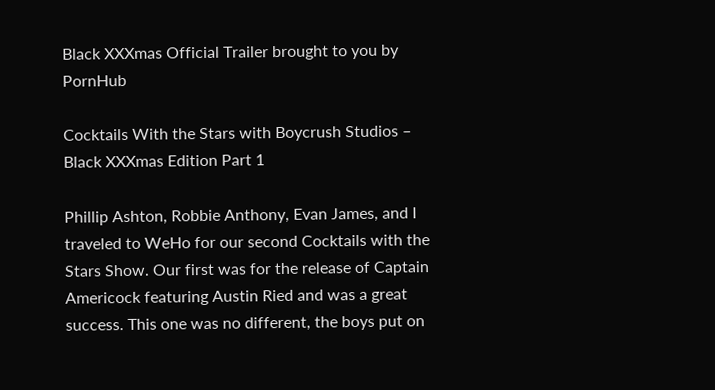Black XXXmas Official Trailer brought to you by PornHub

Cocktails With the Stars with Boycrush Studios – Black XXXmas Edition Part 1

Phillip Ashton, Robbie Anthony, Evan James, and I traveled to WeHo for our second Cocktails with the Stars Show. Our first was for the release of Captain Americock featuring Austin Ried and was a great success. This one was no different, the boys put on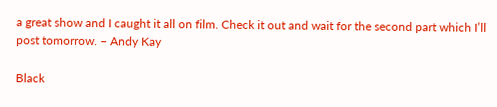a great show and I caught it all on film. Check it out and wait for the second part which I’ll post tomorrow. – Andy Kay

Black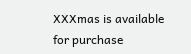XXXmas is available for purchase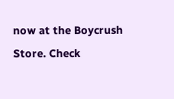now at the Boycrush Store. Check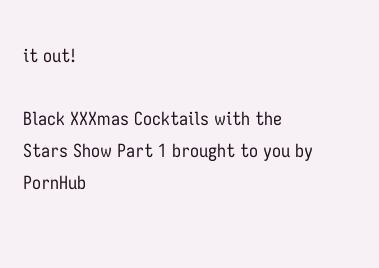it out!

Black XXXmas Cocktails with the Stars Show Part 1 brought to you by PornHub